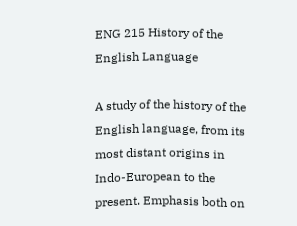ENG 215 History of the English Language

A study of the history of the English language, from its most distant origins in Indo-European to the present. Emphasis both on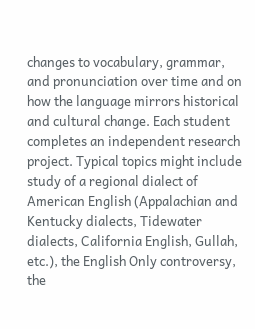changes to vocabulary, grammar, and pronunciation over time and on how the language mirrors historical and cultural change. Each student completes an independent research project. Typical topics might include study of a regional dialect of American English (Appalachian and Kentucky dialects, Tidewater dialects, California English, Gullah, etc.), the English Only controversy, the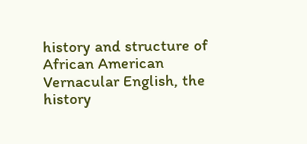history and structure of African American Vernacular English, the history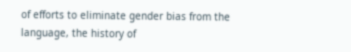of efforts to eliminate gender bias from the language, the history of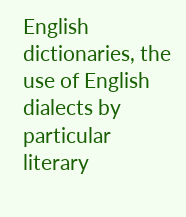English dictionaries, the use of English dialects by particular literary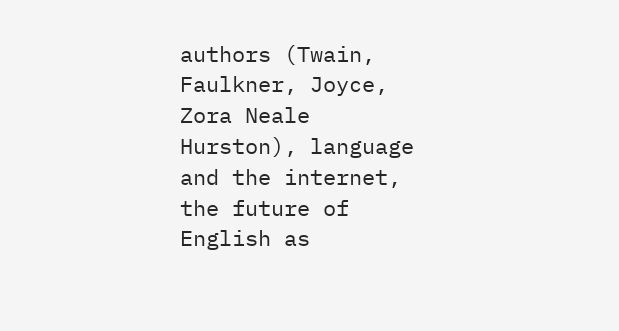authors (Twain, Faulkner, Joyce, Zora Neale Hurston), language and the internet, the future of English as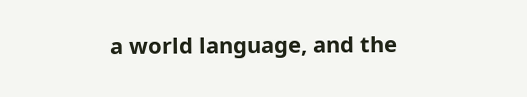a world language, and the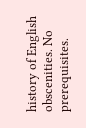history of English obscenities. No prerequisites.